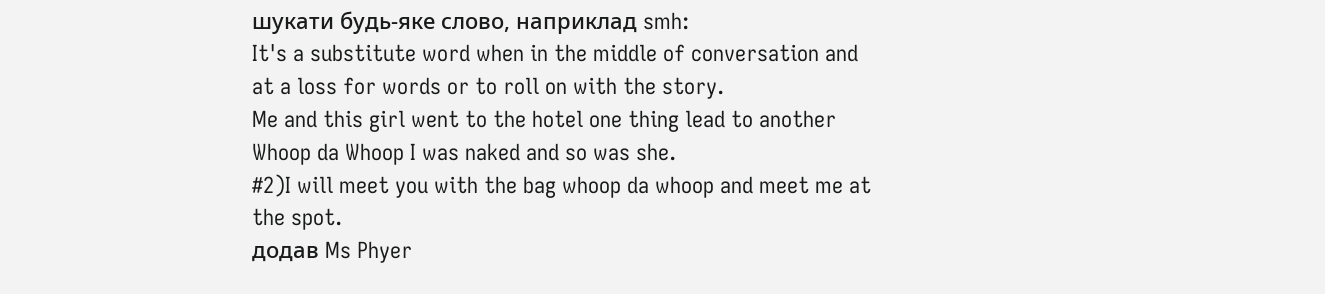шукати будь-яке слово, наприклад smh:
It's a substitute word when in the middle of conversation and at a loss for words or to roll on with the story.
Me and this girl went to the hotel one thing lead to another Whoop da Whoop I was naked and so was she.
#2)I will meet you with the bag whoop da whoop and meet me at the spot.
додав Ms Phyer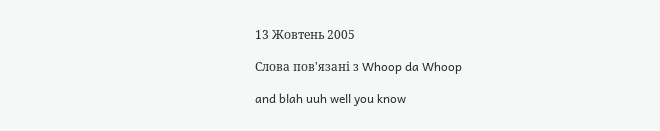13 Жовтень 2005

Слова пов'язані з Whoop da Whoop

and blah uuh well you know